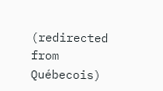(redirected from Québecois)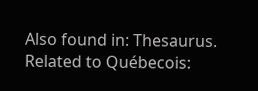Also found in: Thesaurus.
Related to Québecois: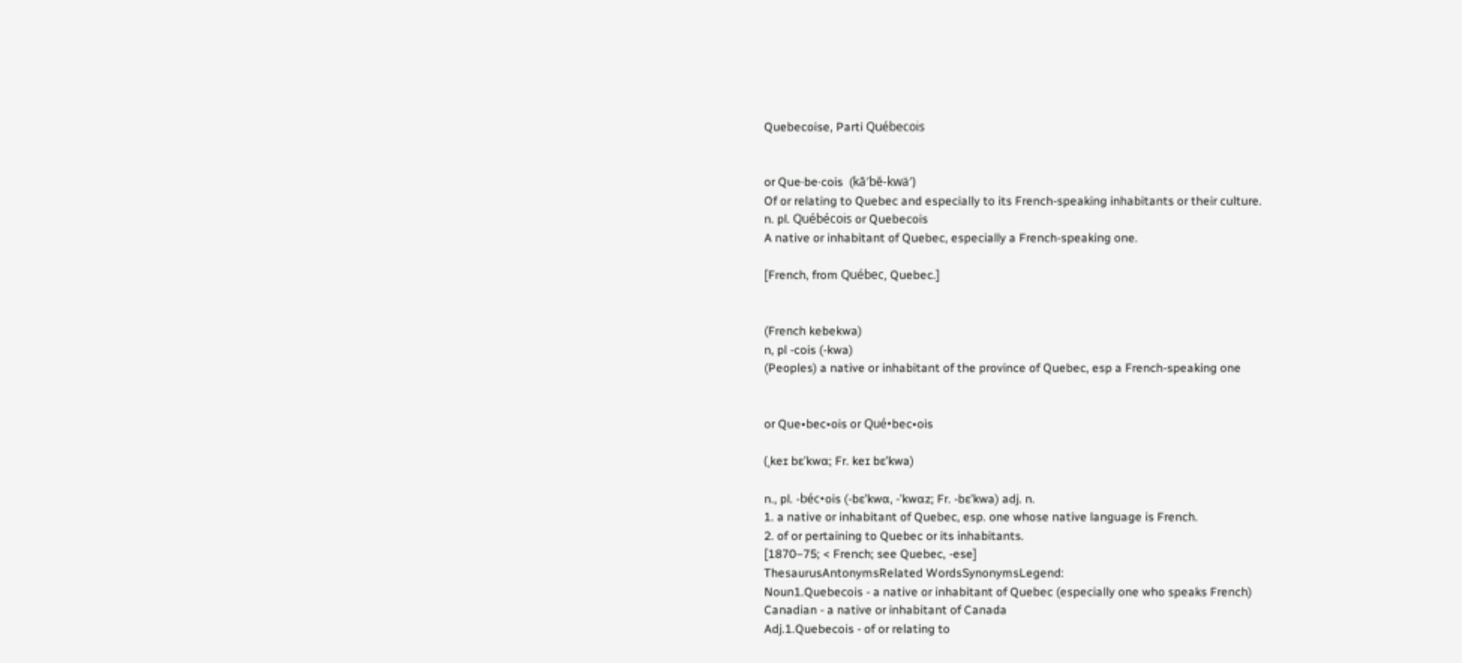Quebecoise, Parti Québecois


or Que·be·cois  (kā′bĕ-kwä′)
Of or relating to Quebec and especially to its French-speaking inhabitants or their culture.
n. pl. Québécois or Quebecois
A native or inhabitant of Quebec, especially a French-speaking one.

[French, from Québec, Quebec.]


(French kebekwa)
n, pl -cois (-kwa)
(Peoples) a native or inhabitant of the province of Quebec, esp a French-speaking one


or Que•bec•ois or Qué•bec•ois

(ˌkeɪ bɛˈkwɑ; Fr. keɪ bɛˈkwa)

n., pl. -béc•ois (-bɛˈkwɑ, -ˈkwɑz; Fr. -bɛˈkwa) adj. n.
1. a native or inhabitant of Quebec, esp. one whose native language is French.
2. of or pertaining to Quebec or its inhabitants.
[1870–75; < French; see Quebec, -ese]
ThesaurusAntonymsRelated WordsSynonymsLegend:
Noun1.Quebecois - a native or inhabitant of Quebec (especially one who speaks French)
Canadian - a native or inhabitant of Canada
Adj.1.Quebecois - of or relating to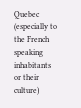Quebec (especially to the French speaking inhabitants or their culture)